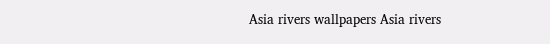Asia rivers wallpapers Asia rivers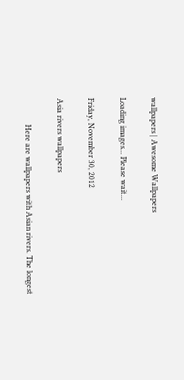wallpapers | Awesome Wallpapers

Loading images... Please wait...

Friday, November 30, 2012

Asia rivers wallpapers

             Here are wallpapers with Asian rivers. The longest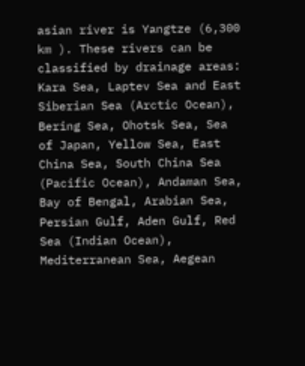asian river is Yangtze (6,300 km ). These rivers can be classified by drainage areas: Kara Sea, Laptev Sea and East Siberian Sea (Arctic Ocean), Bering Sea, Ohotsk Sea, Sea of Japan, Yellow Sea, East China Sea, South China Sea (Pacific Ocean), Andaman Sea, Bay of Bengal, Arabian Sea, Persian Gulf, Aden Gulf, Red Sea (Indian Ocean), Mediterranean Sea, Aegean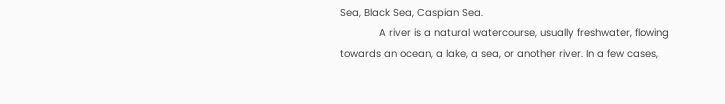Sea, Black Sea, Caspian Sea.
             A river is a natural watercourse, usually freshwater, flowing towards an ocean, a lake, a sea, or another river. In a few cases,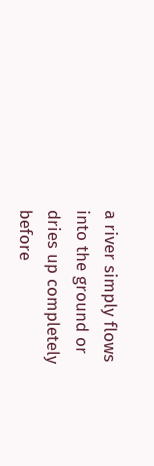a river simply flows into the ground or dries up completely before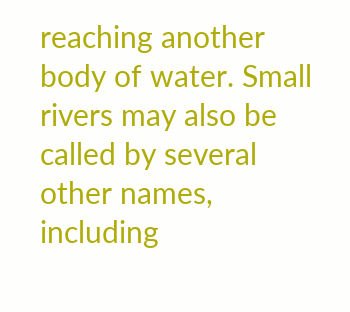reaching another body of water. Small rivers may also be called by several other names, including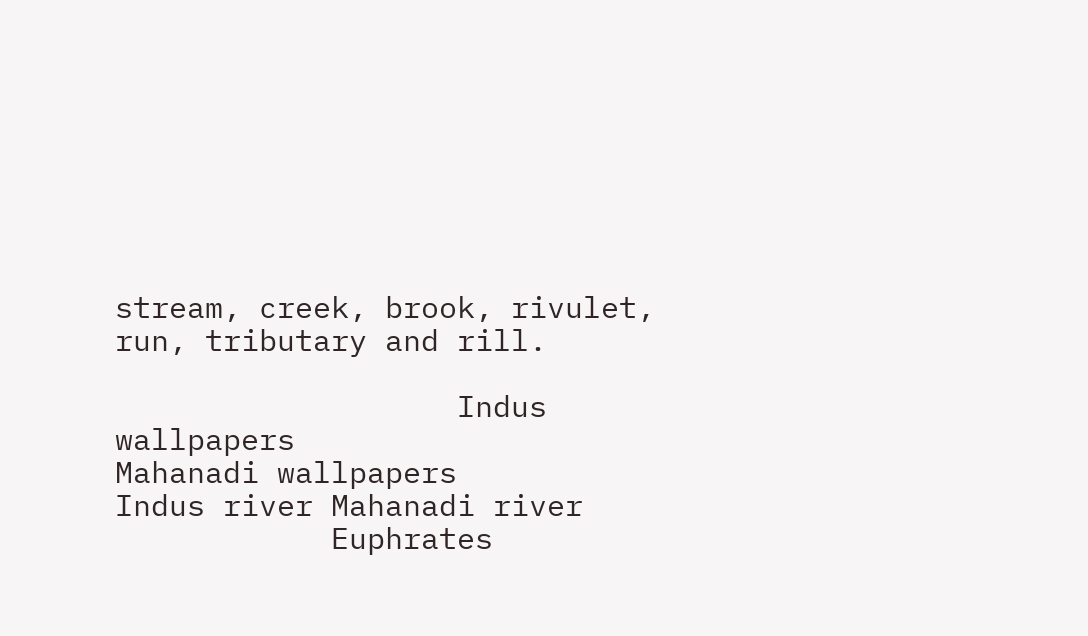stream, creek, brook, rivulet, run, tributary and rill.

                   Indus wallpapers                                         Mahanadi wallpapers
Indus river Mahanadi river
            Euphrates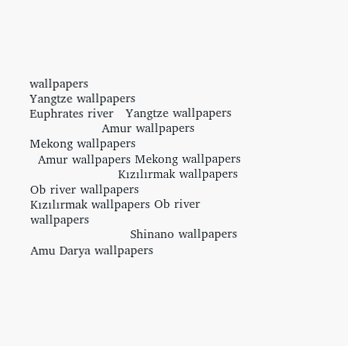wallpapers                                       Yangtze wallpapers
Euphrates river   Yangtze wallpapers
                  Amur wallpapers                                          Mekong wallpapers
  Amur wallpapers Mekong wallpapers
                      Kızılırmak wallpapers                                                 Ob river wallpapers
Kızılırmak wallpapers Ob river wallpapers
                         Shinano wallpapers                                                 Amu Darya wallpapers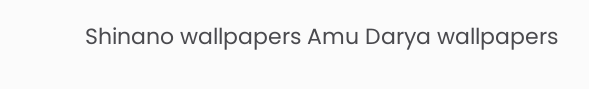Shinano wallpapers Amu Darya wallpapers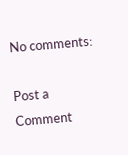No comments:

Post a Comment